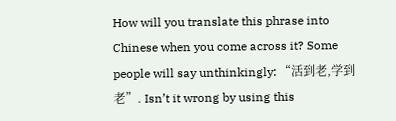How will you translate this phrase into Chinese when you come across it? Some people will say unthinkingly: “活到老,学到老”. Isn’t it wrong by using this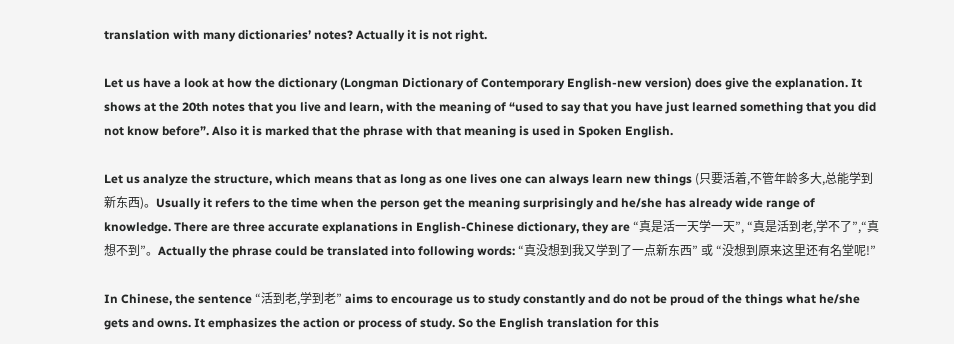translation with many dictionaries’ notes? Actually it is not right.

Let us have a look at how the dictionary (Longman Dictionary of Contemporary English-new version) does give the explanation. It shows at the 20th notes that you live and learn, with the meaning of “used to say that you have just learned something that you did not know before”. Also it is marked that the phrase with that meaning is used in Spoken English.

Let us analyze the structure, which means that as long as one lives one can always learn new things (只要活着,不管年龄多大,总能学到新东西)。Usually it refers to the time when the person get the meaning surprisingly and he/she has already wide range of knowledge. There are three accurate explanations in English-Chinese dictionary, they are “真是活一天学一天”, “真是活到老,学不了”,“真想不到”。Actually the phrase could be translated into following words: “真没想到我又学到了一点新东西” 或 “没想到原来这里还有名堂呢!”

In Chinese, the sentence “活到老,学到老” aims to encourage us to study constantly and do not be proud of the things what he/she gets and owns. It emphasizes the action or process of study. So the English translation for this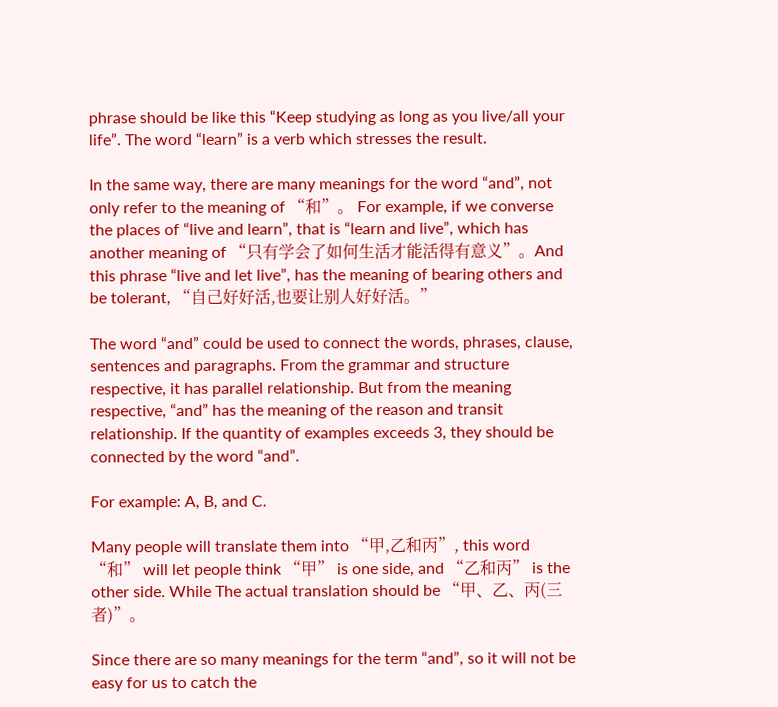phrase should be like this “Keep studying as long as you live/all your life”. The word “learn” is a verb which stresses the result.

In the same way, there are many meanings for the word “and”, not only refer to the meaning of “和”。 For example, if we converse the places of “live and learn”, that is “learn and live”, which has another meaning of “只有学会了如何生活才能活得有意义”。And this phrase “live and let live”, has the meaning of bearing others and be tolerant, “自己好好活,也要让别人好好活。”

The word “and” could be used to connect the words, phrases, clause, sentences and paragraphs. From the grammar and structure respective, it has parallel relationship. But from the meaning respective, “and” has the meaning of the reason and transit relationship. If the quantity of examples exceeds 3, they should be connected by the word “and”.

For example: A, B, and C.

Many people will translate them into “甲,乙和丙”, this word “和” will let people think “甲” is one side, and “乙和丙” is the other side. While The actual translation should be “甲、乙、丙(三者)”。

Since there are so many meanings for the term “and”, so it will not be easy for us to catch the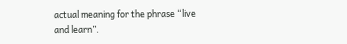actual meaning for the phrase “live and learn”.